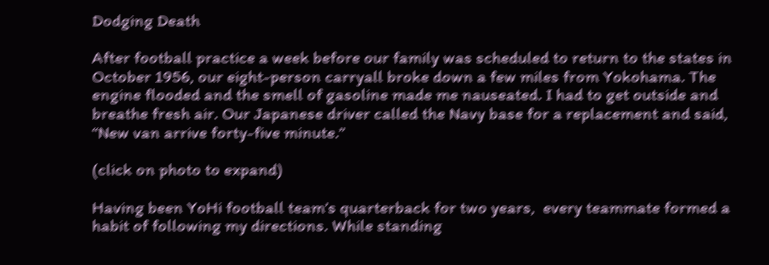Dodging Death

After football practice a week before our family was scheduled to return to the states in October 1956, our eight-person carryall broke down a few miles from Yokohama. The engine flooded and the smell of gasoline made me nauseated. I had to get outside and breathe fresh air. Our Japanese driver called the Navy base for a replacement and said, “New van arrive forty-five minute.”

(click on photo to expand)

Having been YoHi football team’s quarterback for two years,  every teammate formed a habit of following my directions. While standing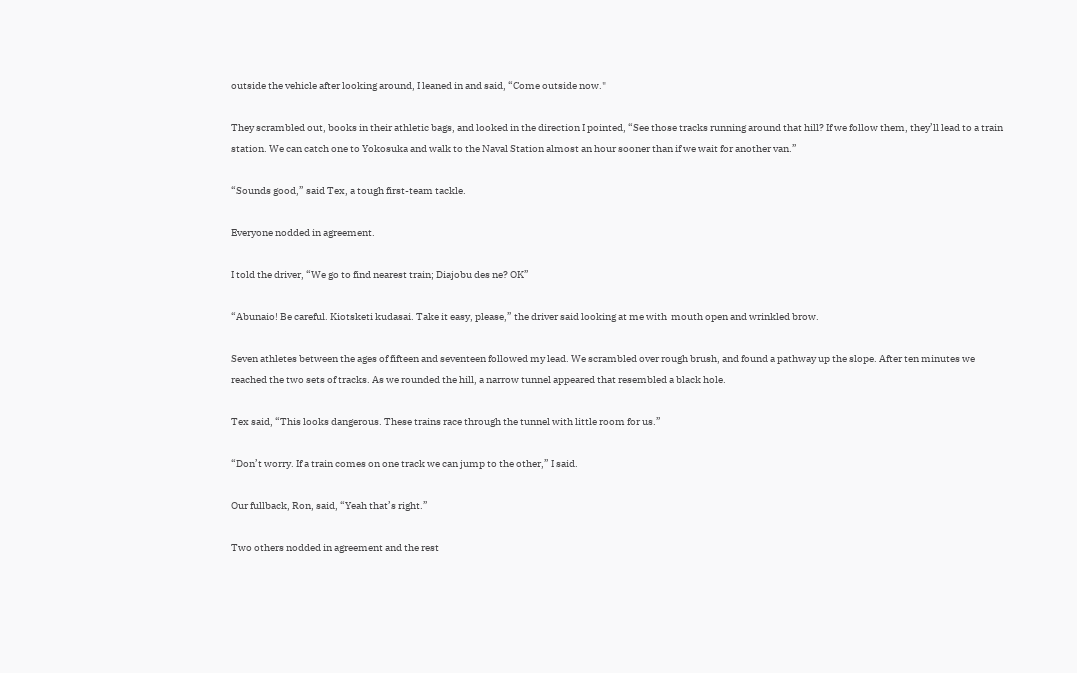outside the vehicle after looking around, I leaned in and said, “Come outside now."

They scrambled out, books in their athletic bags, and looked in the direction I pointed, “See those tracks running around that hill? If we follow them, they’ll lead to a train station. We can catch one to Yokosuka and walk to the Naval Station almost an hour sooner than if we wait for another van.”

“Sounds good,” said Tex, a tough first-team tackle.

Everyone nodded in agreement.

I told the driver, “We go to find nearest train; Diajobu des ne? OK”

“Abunaio! Be careful. Kiotsketi kudasai. Take it easy, please,” the driver said looking at me with  mouth open and wrinkled brow.

Seven athletes between the ages of fifteen and seventeen followed my lead. We scrambled over rough brush, and found a pathway up the slope. After ten minutes we reached the two sets of tracks. As we rounded the hill, a narrow tunnel appeared that resembled a black hole.

Tex said, “This looks dangerous. These trains race through the tunnel with little room for us.”

“Don’t worry. If a train comes on one track we can jump to the other,” I said.

Our fullback, Ron, said, “Yeah that’s right.”

Two others nodded in agreement and the rest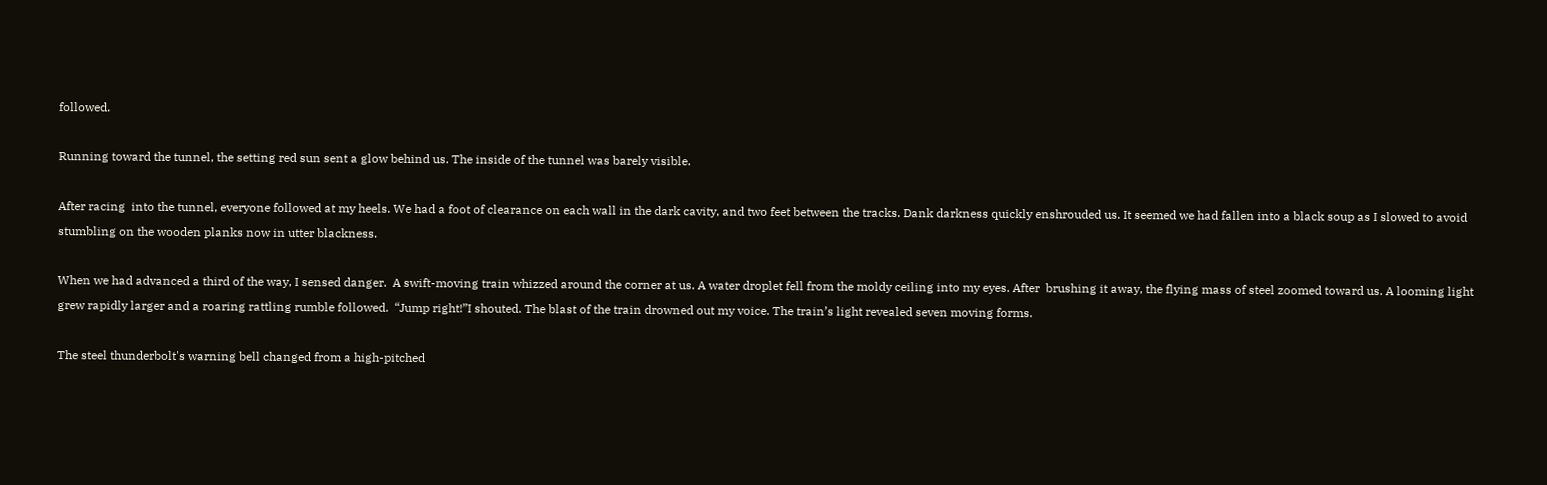followed.

Running toward the tunnel, the setting red sun sent a glow behind us. The inside of the tunnel was barely visible.

After racing  into the tunnel, everyone followed at my heels. We had a foot of clearance on each wall in the dark cavity, and two feet between the tracks. Dank darkness quickly enshrouded us. It seemed we had fallen into a black soup as I slowed to avoid stumbling on the wooden planks now in utter blackness.

When we had advanced a third of the way, I sensed danger.  A swift-moving train whizzed around the corner at us. A water droplet fell from the moldy ceiling into my eyes. After  brushing it away, the flying mass of steel zoomed toward us. A looming light grew rapidly larger and a roaring rattling rumble followed.  “Jump right!”I shouted. The blast of the train drowned out my voice. The train’s light revealed seven moving forms.

The steel thunderbolt's warning bell changed from a high-pitched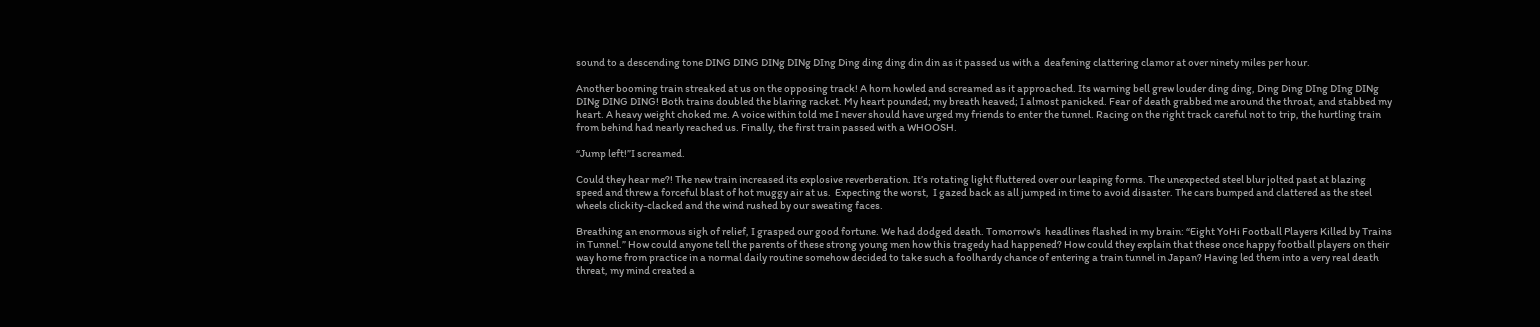sound to a descending tone DING DING DINg DINg DIng Ding ding ding din din as it passed us with a  deafening clattering clamor at over ninety miles per hour.

Another booming train streaked at us on the opposing track! A horn howled and screamed as it approached. Its warning bell grew louder ding ding, Ding Ding DIng DIng DINg DINg DING DING! Both trains doubled the blaring racket. My heart pounded; my breath heaved; I almost panicked. Fear of death grabbed me around the throat, and stabbed my heart. A heavy weight choked me. A voice within told me I never should have urged my friends to enter the tunnel. Racing on the right track careful not to trip, the hurtling train from behind had nearly reached us. Finally, the first train passed with a WHOOSH.

“Jump left!”I screamed.

Could they hear me?! The new train increased its explosive reverberation. It’s rotating light fluttered over our leaping forms. The unexpected steel blur jolted past at blazing speed and threw a forceful blast of hot muggy air at us.  Expecting the worst,  I gazed back as all jumped in time to avoid disaster. The cars bumped and clattered as the steel wheels clickity-clacked and the wind rushed by our sweating faces.

Breathing an enormous sigh of relief, I grasped our good fortune. We had dodged death. Tomorrow's  headlines flashed in my brain: “Eight YoHi Football Players Killed by Trains in Tunnel.” How could anyone tell the parents of these strong young men how this tragedy had happened? How could they explain that these once happy football players on their way home from practice in a normal daily routine somehow decided to take such a foolhardy chance of entering a train tunnel in Japan? Having led them into a very real death threat, my mind created a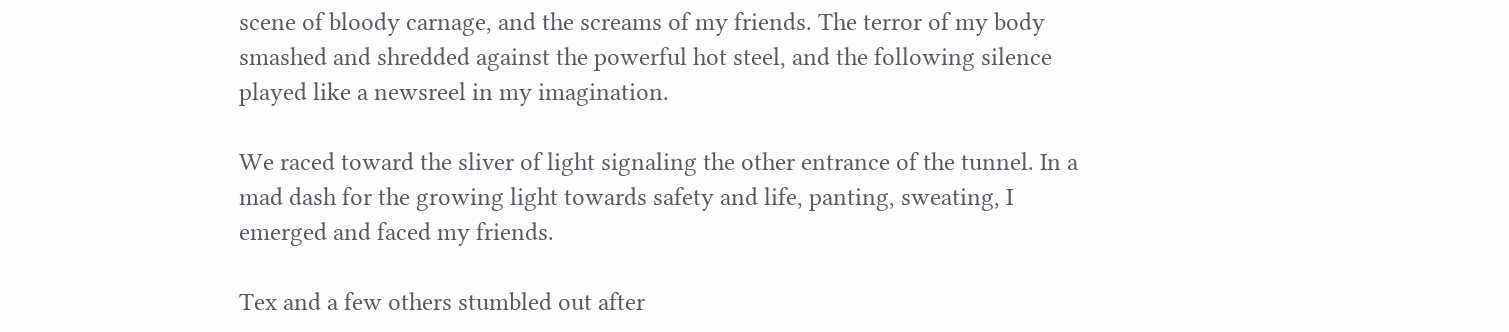scene of bloody carnage, and the screams of my friends. The terror of my body smashed and shredded against the powerful hot steel, and the following silence played like a newsreel in my imagination.

We raced toward the sliver of light signaling the other entrance of the tunnel. In a mad dash for the growing light towards safety and life, panting, sweating, I emerged and faced my friends.

Tex and a few others stumbled out after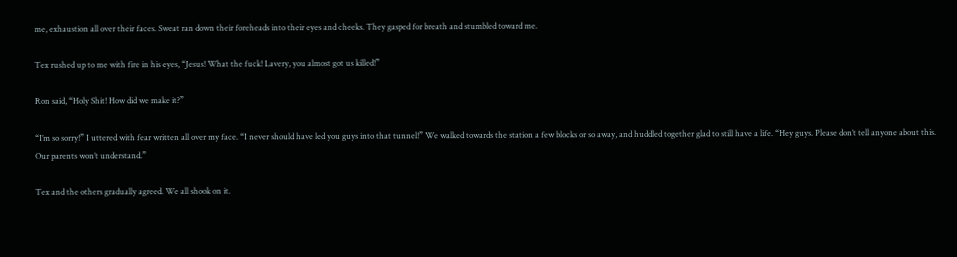me, exhaustion all over their faces. Sweat ran down their foreheads into their eyes and cheeks. They gasped for breath and stumbled toward me.

Tex rushed up to me with fire in his eyes, “Jesus! What the fuck! Lavery, you almost got us killed!”

Ron said, “Holy Shit! How did we make it?”

“I’m so sorry!” I uttered with fear written all over my face. “I never should have led you guys into that tunnel!” We walked towards the station a few blocks or so away, and huddled together glad to still have a life. “Hey guys. Please don’t tell anyone about this. Our parents won’t understand.”

Tex and the others gradually agreed. We all shook on it.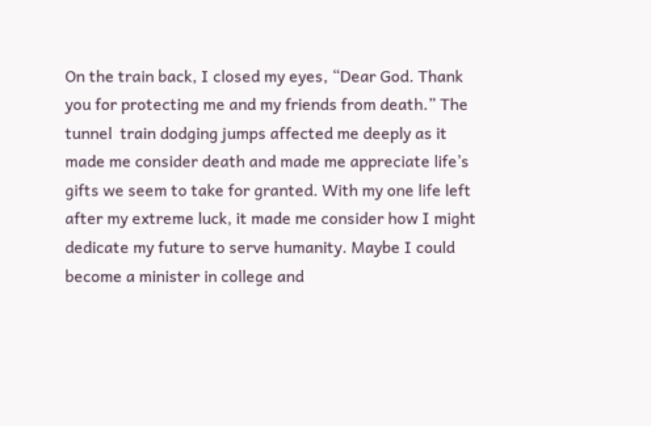On the train back, I closed my eyes, “Dear God. Thank you for protecting me and my friends from death.” The tunnel  train dodging jumps affected me deeply as it made me consider death and made me appreciate life’s gifts we seem to take for granted. With my one life left after my extreme luck, it made me consider how I might dedicate my future to serve humanity. Maybe I could become a minister in college and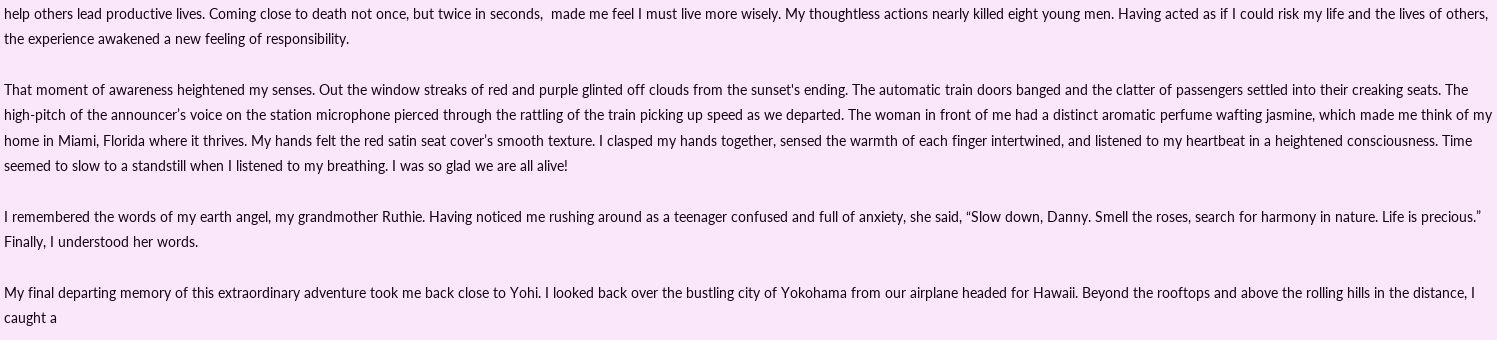help others lead productive lives. Coming close to death not once, but twice in seconds,  made me feel I must live more wisely. My thoughtless actions nearly killed eight young men. Having acted as if I could risk my life and the lives of others, the experience awakened a new feeling of responsibility.

That moment of awareness heightened my senses. Out the window streaks of red and purple glinted off clouds from the sunset's ending. The automatic train doors banged and the clatter of passengers settled into their creaking seats. The high-pitch of the announcer’s voice on the station microphone pierced through the rattling of the train picking up speed as we departed. The woman in front of me had a distinct aromatic perfume wafting jasmine, which made me think of my home in Miami, Florida where it thrives. My hands felt the red satin seat cover’s smooth texture. I clasped my hands together, sensed the warmth of each finger intertwined, and listened to my heartbeat in a heightened consciousness. Time seemed to slow to a standstill when I listened to my breathing. I was so glad we are all alive!

I remembered the words of my earth angel, my grandmother Ruthie. Having noticed me rushing around as a teenager confused and full of anxiety, she said, “Slow down, Danny. Smell the roses, search for harmony in nature. Life is precious.” Finally, I understood her words.

My final departing memory of this extraordinary adventure took me back close to Yohi. I looked back over the bustling city of Yokohama from our airplane headed for Hawaii. Beyond the rooftops and above the rolling hills in the distance, I caught a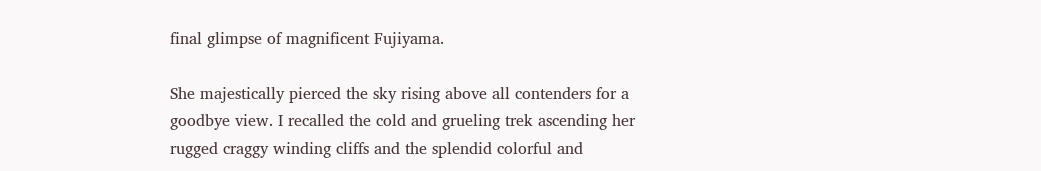final glimpse of magnificent Fujiyama.

She majestically pierced the sky rising above all contenders for a goodbye view. I recalled the cold and grueling trek ascending her rugged craggy winding cliffs and the splendid colorful and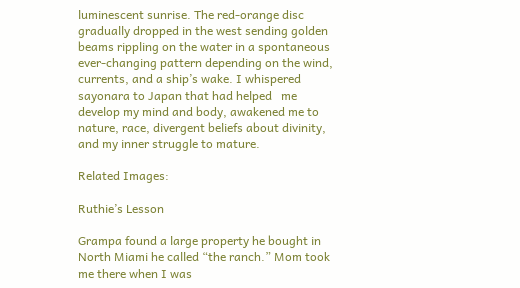luminescent sunrise. The red-orange disc gradually dropped in the west sending golden beams rippling on the water in a spontaneous ever-changing pattern depending on the wind, currents, and a ship’s wake. I whispered sayonara to Japan that had helped   me develop my mind and body, awakened me to nature, race, divergent beliefs about divinity, and my inner struggle to mature.

Related Images:

Ruthie’s Lesson

Grampa found a large property he bought in North Miami he called “the ranch.” Mom took me there when I was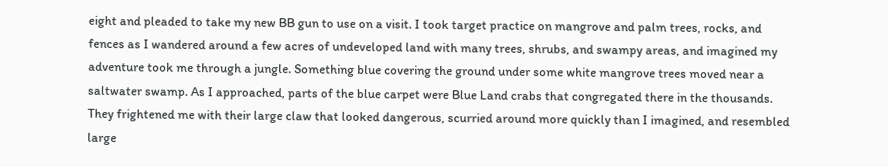eight and pleaded to take my new BB gun to use on a visit. I took target practice on mangrove and palm trees, rocks, and fences as I wandered around a few acres of undeveloped land with many trees, shrubs, and swampy areas, and imagined my adventure took me through a jungle. Something blue covering the ground under some white mangrove trees moved near a saltwater swamp. As I approached, parts of the blue carpet were Blue Land crabs that congregated there in the thousands.  They frightened me with their large claw that looked dangerous, scurried around more quickly than I imagined, and resembled large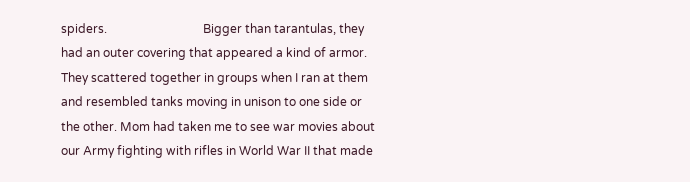spiders.                                Bigger than tarantulas, they had an outer covering that appeared a kind of armor. They scattered together in groups when I ran at them and resembled tanks moving in unison to one side or the other. Mom had taken me to see war movies about our Army fighting with rifles in World War II that made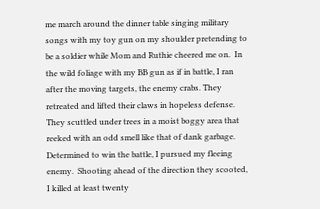me march around the dinner table singing military songs with my toy gun on my shoulder pretending to be a soldier while Mom and Ruthie cheered me on.  In the wild foliage with my BB gun as if in battle, I ran after the moving targets, the enemy crabs. They retreated and lifted their claws in hopeless defense. They scuttled under trees in a moist boggy area that reeked with an odd smell like that of dank garbage.  Determined to win the battle, I pursued my fleeing enemy.  Shooting ahead of the direction they scooted, I killed at least twenty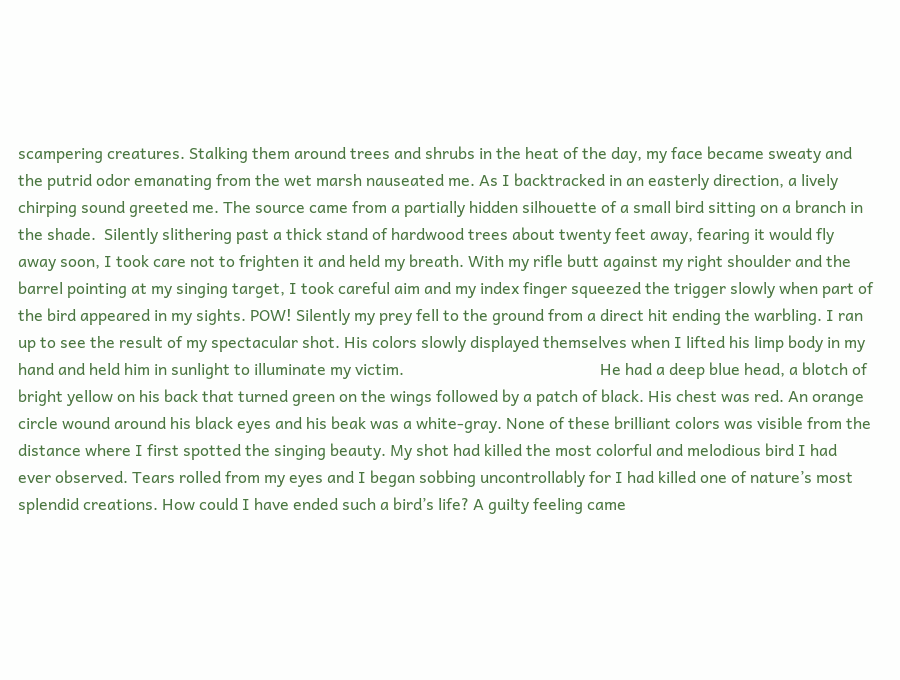scampering creatures. Stalking them around trees and shrubs in the heat of the day, my face became sweaty and the putrid odor emanating from the wet marsh nauseated me. As I backtracked in an easterly direction, a lively chirping sound greeted me. The source came from a partially hidden silhouette of a small bird sitting on a branch in the shade.  Silently slithering past a thick stand of hardwood trees about twenty feet away, fearing it would fly away soon, I took care not to frighten it and held my breath. With my rifle butt against my right shoulder and the barrel pointing at my singing target, I took careful aim and my index finger squeezed the trigger slowly when part of the bird appeared in my sights. POW! Silently my prey fell to the ground from a direct hit ending the warbling. I ran up to see the result of my spectacular shot. His colors slowly displayed themselves when I lifted his limp body in my hand and held him in sunlight to illuminate my victim.                                                 He had a deep blue head, a blotch of bright yellow on his back that turned green on the wings followed by a patch of black. His chest was red. An orange circle wound around his black eyes and his beak was a white-gray. None of these brilliant colors was visible from the distance where I first spotted the singing beauty. My shot had killed the most colorful and melodious bird I had ever observed. Tears rolled from my eyes and I began sobbing uncontrollably for I had killed one of nature’s most splendid creations. How could I have ended such a bird’s life? A guilty feeling came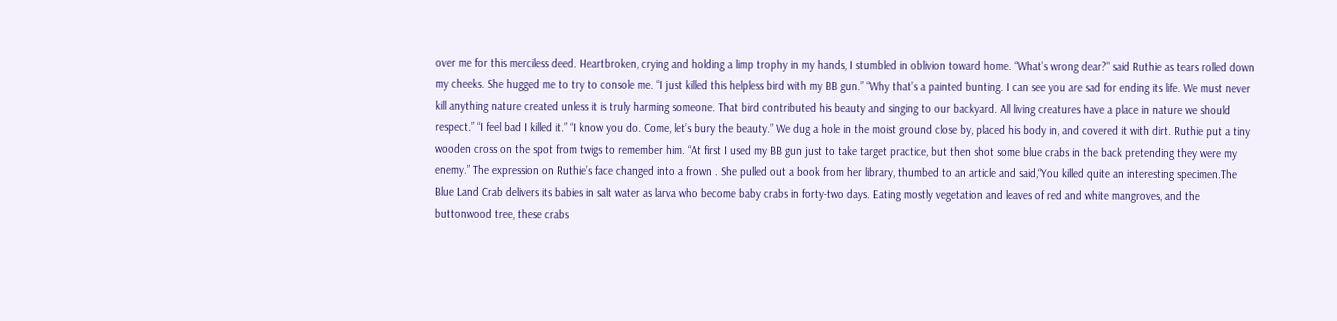over me for this merciless deed. Heartbroken, crying and holding a limp trophy in my hands, I stumbled in oblivion toward home. “What’s wrong dear?" said Ruthie as tears rolled down my cheeks. She hugged me to try to console me. “I just killed this helpless bird with my BB gun.” “Why that’s a painted bunting. I can see you are sad for ending its life. We must never kill anything nature created unless it is truly harming someone. That bird contributed his beauty and singing to our backyard. All living creatures have a place in nature we should respect.” “I feel bad I killed it.” “I know you do. Come, let’s bury the beauty.” We dug a hole in the moist ground close by, placed his body in, and covered it with dirt. Ruthie put a tiny wooden cross on the spot from twigs to remember him. “At first I used my BB gun just to take target practice, but then shot some blue crabs in the back pretending they were my enemy.” The expression on Ruthie’s face changed into a frown . She pulled out a book from her library, thumbed to an article and said,“You killed quite an interesting specimen.The Blue Land Crab delivers its babies in salt water as larva who become baby crabs in forty-two days. Eating mostly vegetation and leaves of red and white mangroves, and the buttonwood tree, these crabs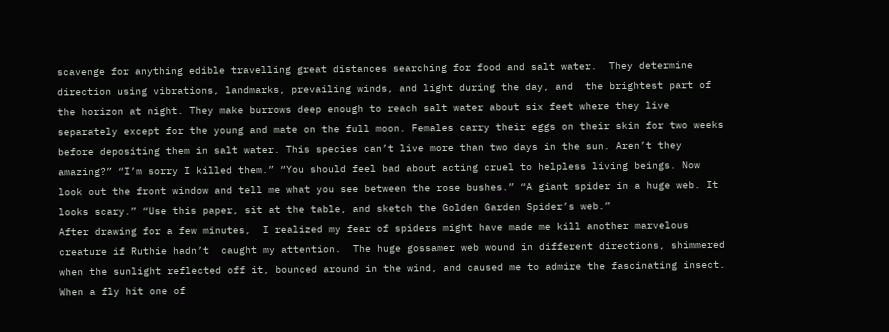scavenge for anything edible travelling great distances searching for food and salt water.  They determine direction using vibrations, landmarks, prevailing winds, and light during the day, and  the brightest part of the horizon at night. They make burrows deep enough to reach salt water about six feet where they live separately except for the young and mate on the full moon. Females carry their eggs on their skin for two weeks before depositing them in salt water. This species can’t live more than two days in the sun. Aren’t they amazing?” “I’m sorry I killed them.” “You should feel bad about acting cruel to helpless living beings. Now look out the front window and tell me what you see between the rose bushes.” “A giant spider in a huge web. It looks scary.” “Use this paper, sit at the table, and sketch the Golden Garden Spider’s web.”                                                             After drawing for a few minutes,  I realized my fear of spiders might have made me kill another marvelous creature if Ruthie hadn’t  caught my attention.  The huge gossamer web wound in different directions, shimmered when the sunlight reflected off it, bounced around in the wind, and caused me to admire the fascinating insect. When a fly hit one of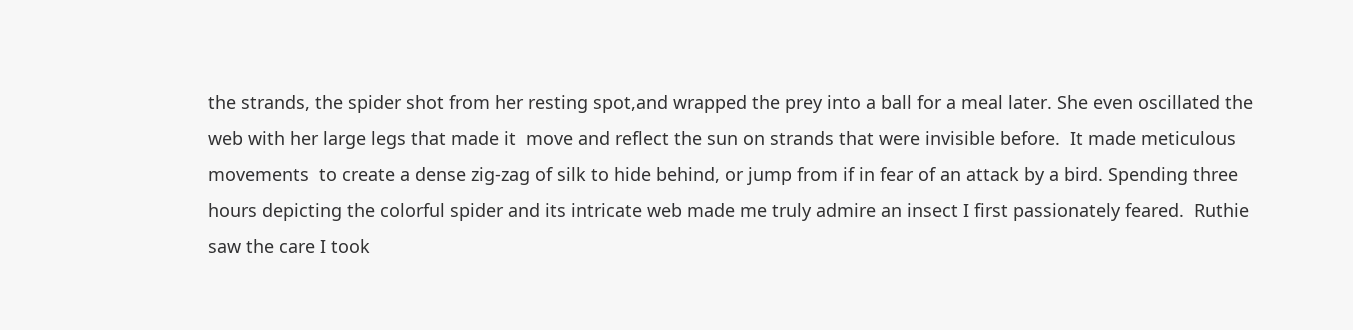the strands, the spider shot from her resting spot,and wrapped the prey into a ball for a meal later. She even oscillated the web with her large legs that made it  move and reflect the sun on strands that were invisible before.  It made meticulous movements  to create a dense zig-zag of silk to hide behind, or jump from if in fear of an attack by a bird. Spending three hours depicting the colorful spider and its intricate web made me truly admire an insect I first passionately feared.  Ruthie saw the care I took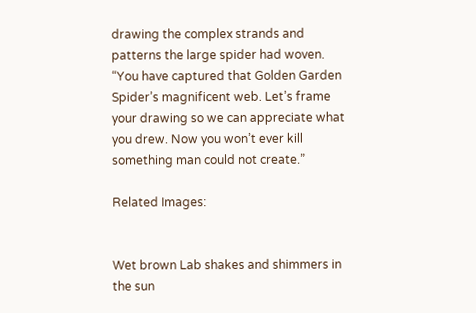drawing the complex strands and patterns the large spider had woven. “You have captured that Golden Garden Spider’s magnificent web. Let’s frame your drawing so we can appreciate what you drew. Now you won’t ever kill something man could not create.”

Related Images:


Wet brown Lab shakes and shimmers in the sun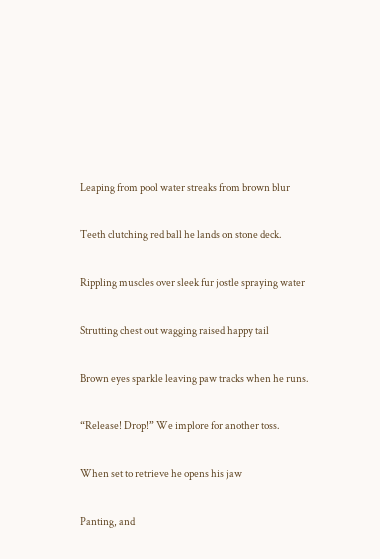Leaping from pool water streaks from brown blur

Teeth clutching red ball he lands on stone deck.

Rippling muscles over sleek fur jostle spraying water

Strutting chest out wagging raised happy tail

Brown eyes sparkle leaving paw tracks when he runs.

“Release! Drop!” We implore for another toss.

When set to retrieve he opens his jaw

Panting, and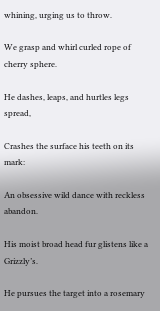whining, urging us to throw.

We grasp and whirl curled rope of cherry sphere.

He dashes, leaps, and hurtles legs spread,

Crashes the surface his teeth on its mark:

An obsessive wild dance with reckless abandon.

His moist broad head fur glistens like a Grizzly’s.

He pursues the target into a rosemary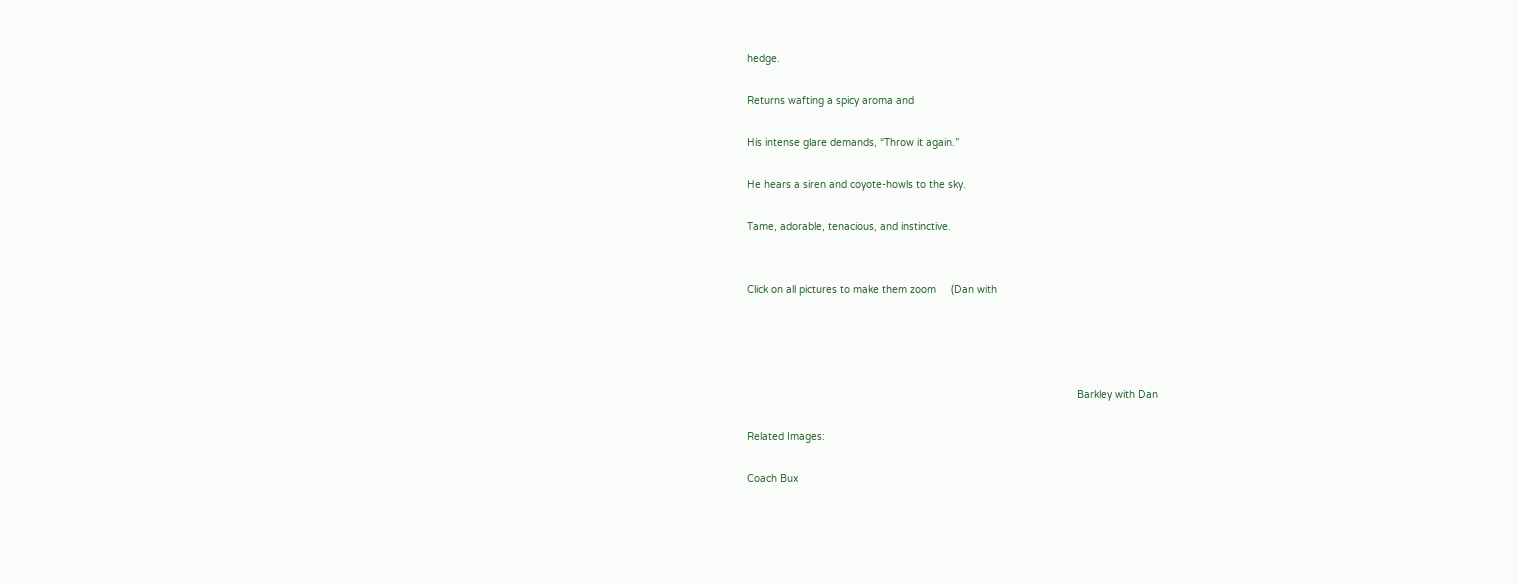hedge.

Returns wafting a spicy aroma and

His intense glare demands, “Throw it again.”

He hears a siren and coyote-howls to the sky.

Tame, adorable, tenacious, and instinctive.


Click on all pictures to make them zoom     (Dan with




                                                                                                              Barkley with Dan

Related Images:

Coach Bux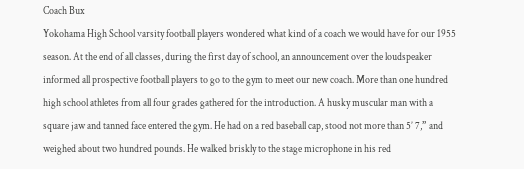Coach Bux
Yokohama High School varsity football players wondered what kind of a coach we would have for our 1955 season. At the end of all classes, during the first day of school, an announcement over the loudspeaker informed all prospective football players to go to the gym to meet our new coach. More than one hundred high school athletes from all four grades gathered for the introduction. A husky muscular man with a square jaw and tanned face entered the gym. He had on a red baseball cap, stood not more than 5’ 7,” and weighed about two hundred pounds. He walked briskly to the stage microphone in his red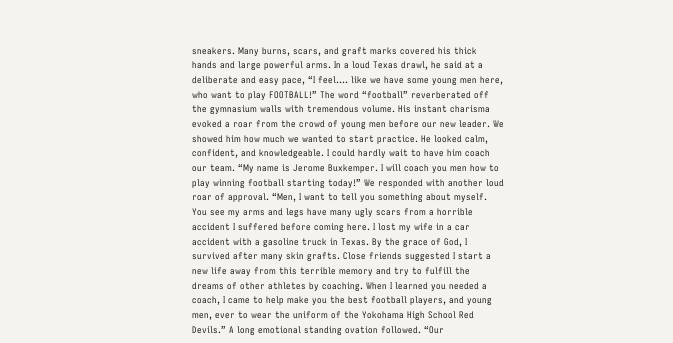sneakers. Many burns, scars, and graft marks covered his thick hands and large powerful arms. In a loud Texas drawl, he said at a deliberate and easy pace, “I feel…. like we have some young men here, who want to play FOOTBALL!” The word “football” reverberated off the gymnasium walls with tremendous volume. His instant charisma evoked a roar from the crowd of young men before our new leader. We showed him how much we wanted to start practice. He looked calm, confident, and knowledgeable. I could hardly wait to have him coach our team. “My name is Jerome Buxkemper. I will coach you men how to play winning football starting today!” We responded with another loud roar of approval. “Men, I want to tell you something about myself. You see my arms and legs have many ugly scars from a horrible accident I suffered before coming here. I lost my wife in a car accident with a gasoline truck in Texas. By the grace of God, I survived after many skin grafts. Close friends suggested I start a new life away from this terrible memory and try to fulfill the dreams of other athletes by coaching. When I learned you needed a coach, I came to help make you the best football players, and young men, ever to wear the uniform of the Yokohama High School Red Devils.” A long emotional standing ovation followed. “Our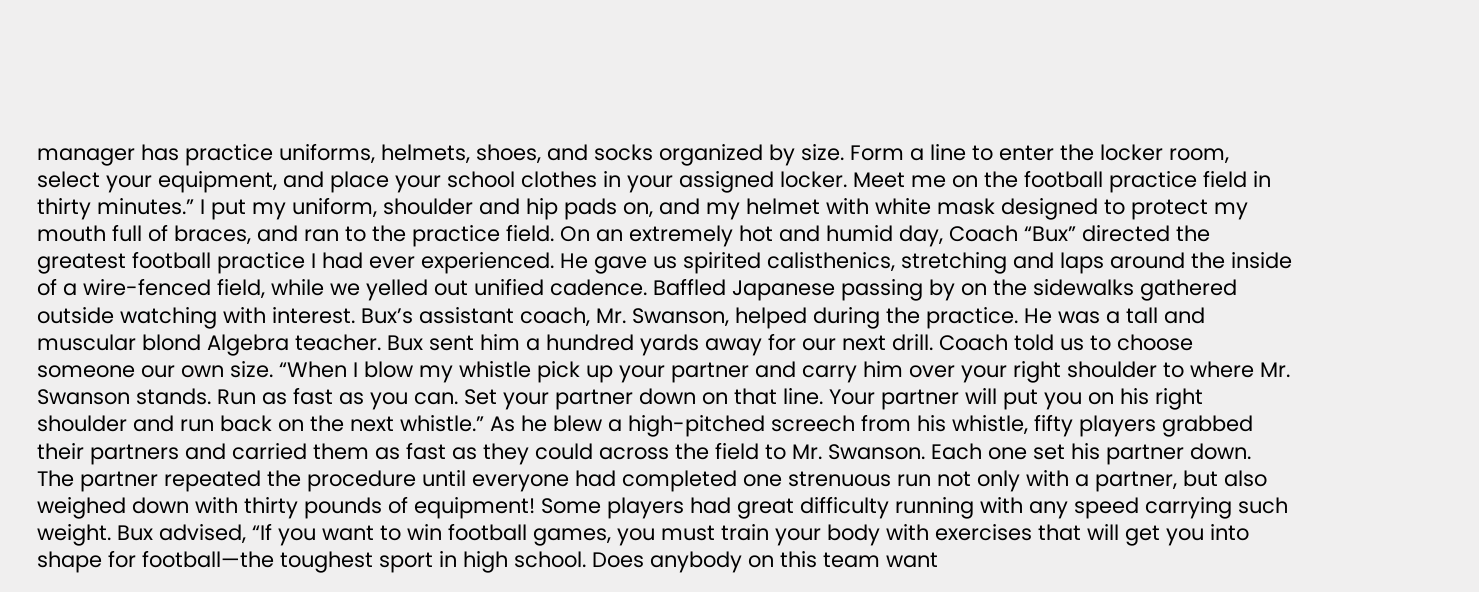manager has practice uniforms, helmets, shoes, and socks organized by size. Form a line to enter the locker room, select your equipment, and place your school clothes in your assigned locker. Meet me on the football practice field in thirty minutes.” I put my uniform, shoulder and hip pads on, and my helmet with white mask designed to protect my mouth full of braces, and ran to the practice field. On an extremely hot and humid day, Coach “Bux” directed the greatest football practice I had ever experienced. He gave us spirited calisthenics, stretching and laps around the inside of a wire-fenced field, while we yelled out unified cadence. Baffled Japanese passing by on the sidewalks gathered outside watching with interest. Bux’s assistant coach, Mr. Swanson, helped during the practice. He was a tall and muscular blond Algebra teacher. Bux sent him a hundred yards away for our next drill. Coach told us to choose someone our own size. “When I blow my whistle pick up your partner and carry him over your right shoulder to where Mr. Swanson stands. Run as fast as you can. Set your partner down on that line. Your partner will put you on his right shoulder and run back on the next whistle.” As he blew a high-pitched screech from his whistle, fifty players grabbed their partners and carried them as fast as they could across the field to Mr. Swanson. Each one set his partner down. The partner repeated the procedure until everyone had completed one strenuous run not only with a partner, but also weighed down with thirty pounds of equipment! Some players had great difficulty running with any speed carrying such weight. Bux advised, “If you want to win football games, you must train your body with exercises that will get you into shape for football—the toughest sport in high school. Does anybody on this team want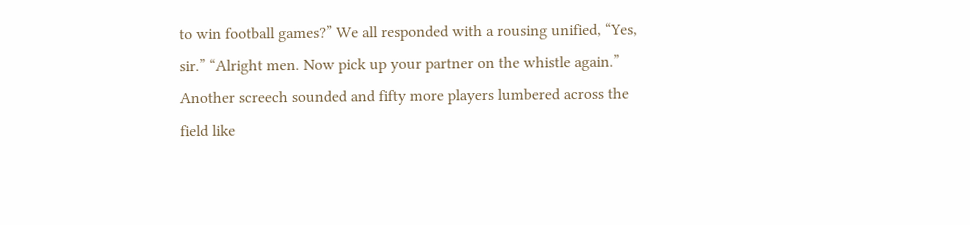to win football games?” We all responded with a rousing unified, “Yes, sir.” “Alright men. Now pick up your partner on the whistle again.” Another screech sounded and fifty more players lumbered across the field like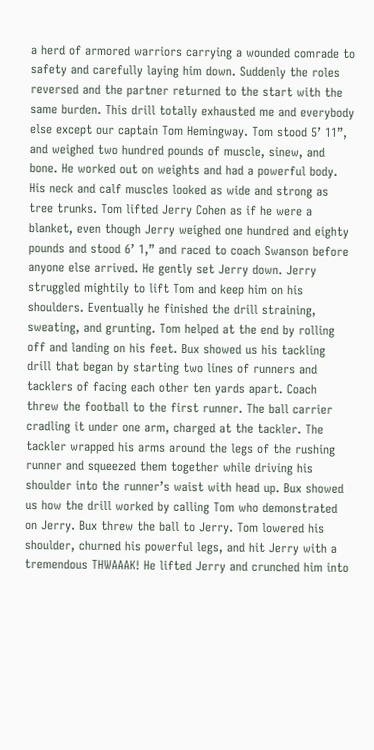a herd of armored warriors carrying a wounded comrade to safety and carefully laying him down. Suddenly the roles reversed and the partner returned to the start with the same burden. This drill totally exhausted me and everybody else except our captain Tom Hemingway. Tom stood 5’ 11”, and weighed two hundred pounds of muscle, sinew, and bone. He worked out on weights and had a powerful body. His neck and calf muscles looked as wide and strong as tree trunks. Tom lifted Jerry Cohen as if he were a blanket, even though Jerry weighed one hundred and eighty pounds and stood 6’ 1,” and raced to coach Swanson before anyone else arrived. He gently set Jerry down. Jerry struggled mightily to lift Tom and keep him on his shoulders. Eventually he finished the drill straining, sweating, and grunting. Tom helped at the end by rolling off and landing on his feet. Bux showed us his tackling drill that began by starting two lines of runners and tacklers of facing each other ten yards apart. Coach threw the football to the first runner. The ball carrier cradling it under one arm, charged at the tackler. The tackler wrapped his arms around the legs of the rushing runner and squeezed them together while driving his shoulder into the runner’s waist with head up. Bux showed us how the drill worked by calling Tom who demonstrated on Jerry. Bux threw the ball to Jerry. Tom lowered his shoulder, churned his powerful legs, and hit Jerry with a tremendous THWAAAK! He lifted Jerry and crunched him into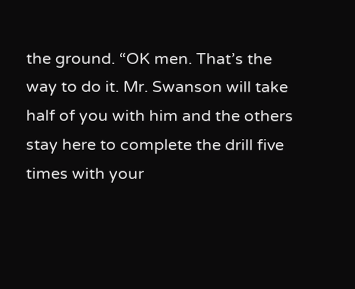the ground. “OK men. That’s the way to do it. Mr. Swanson will take half of you with him and the others stay here to complete the drill five times with your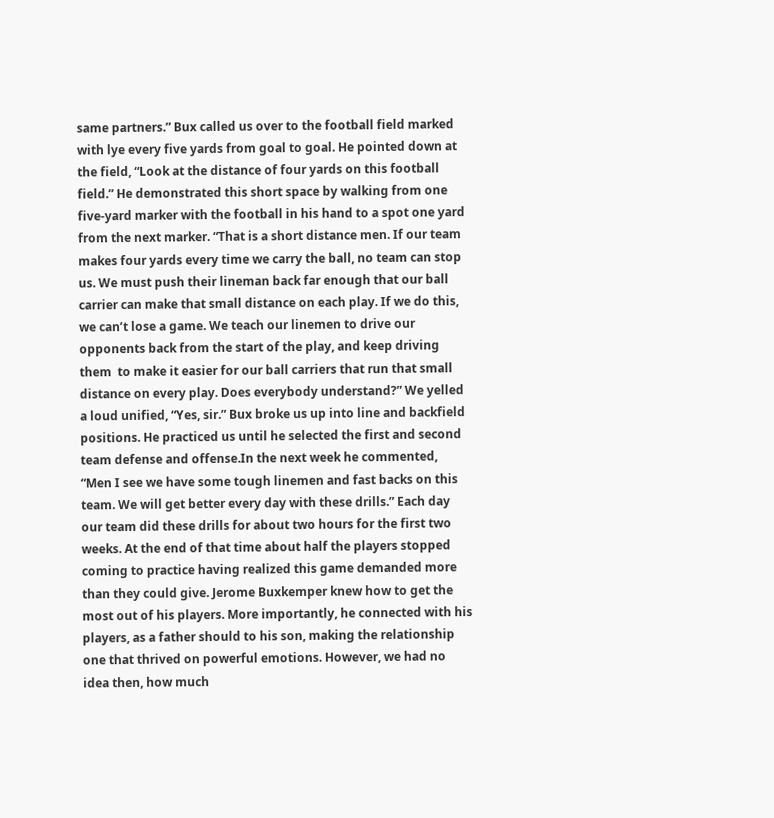same partners.” Bux called us over to the football field marked with lye every five yards from goal to goal. He pointed down at the field, “Look at the distance of four yards on this football field.” He demonstrated this short space by walking from one five-yard marker with the football in his hand to a spot one yard from the next marker. “That is a short distance men. If our team makes four yards every time we carry the ball, no team can stop us. We must push their lineman back far enough that our ball carrier can make that small distance on each play. If we do this, we can’t lose a game. We teach our linemen to drive our opponents back from the start of the play, and keep driving them  to make it easier for our ball carriers that run that small distance on every play. Does everybody understand?” We yelled a loud unified, “Yes, sir.” Bux broke us up into line and backfield positions. He practiced us until he selected the first and second team defense and offense.In the next week he commented, “Men I see we have some tough linemen and fast backs on this team. We will get better every day with these drills.” Each day our team did these drills for about two hours for the first two weeks. At the end of that time about half the players stopped coming to practice having realized this game demanded more than they could give. Jerome Buxkemper knew how to get the most out of his players. More importantly, he connected with his players, as a father should to his son, making the relationship one that thrived on powerful emotions. However, we had no idea then, how much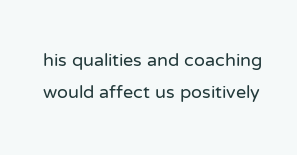his qualities and coaching would affect us positively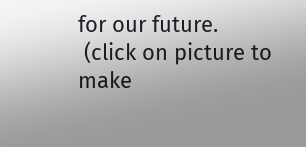for our future.
 (click on picture to make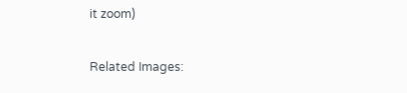it zoom)

Related Images: